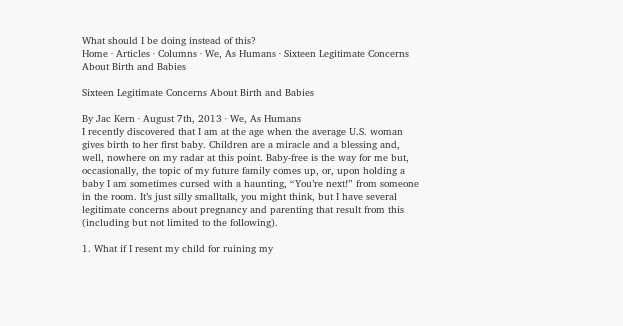What should I be doing instead of this?
Home · Articles · Columns · We, As Humans · Sixteen Legitimate Concerns About Birth and Babies

Sixteen Legitimate Concerns About Birth and Babies

By Jac Kern · August 7th, 2013 · We, As Humans
I recently discovered that I am at the age when the average U.S. woman gives birth to her first baby. Children are a miracle and a blessing and, well, nowhere on my radar at this point. Baby-free is the way for me but, occasionally, the topic of my future family comes up, or, upon holding a baby I am sometimes cursed with a haunting, “You’re next!” from someone in the room. It’s just silly smalltalk, you might think, but I have several legitimate concerns about pregnancy and parenting that result from this (including but not limited to the following).

1. What if I resent my child for ruining my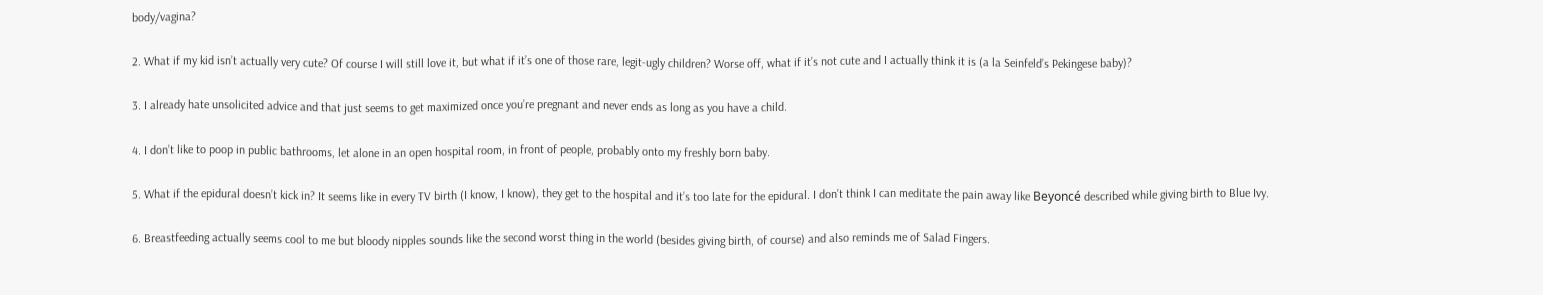body/vagina?

2. What if my kid isn’t actually very cute? Of course I will still love it, but what if it’s one of those rare, legit-ugly children? Worse off, what if it’s not cute and I actually think it is (a la Seinfeld’s Pekingese baby)?

3. I already hate unsolicited advice and that just seems to get maximized once you’re pregnant and never ends as long as you have a child.

4. I don’t like to poop in public bathrooms, let alone in an open hospital room, in front of people, probably onto my freshly born baby.

5. What if the epidural doesn’t kick in? It seems like in every TV birth (I know, I know), they get to the hospital and it’s too late for the epidural. I don’t think I can meditate the pain away like Beyoncé described while giving birth to Blue Ivy.

6. Breastfeeding actually seems cool to me but bloody nipples sounds like the second worst thing in the world (besides giving birth, of course) and also reminds me of Salad Fingers.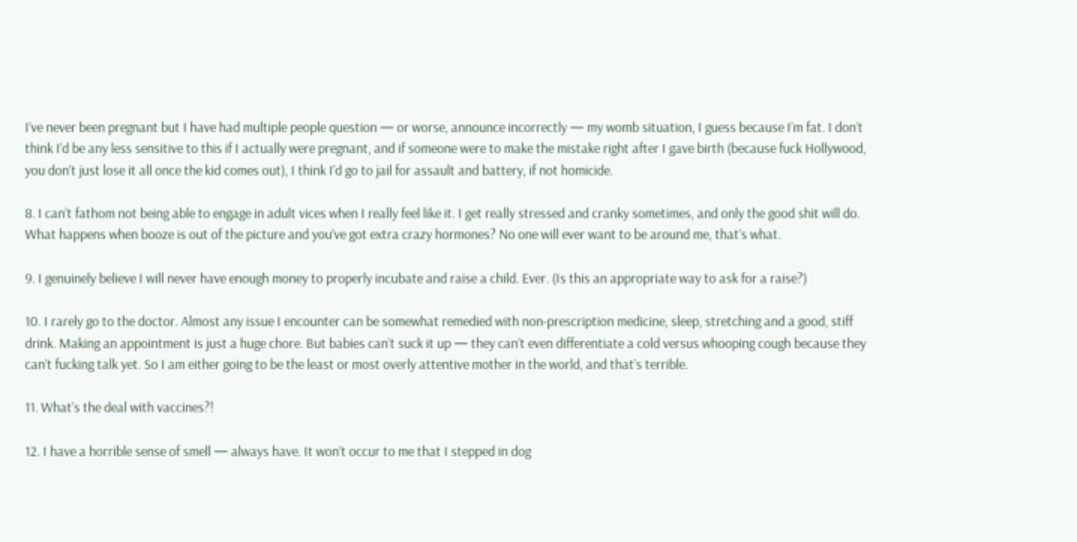I’ve never been pregnant but I have had multiple people question — or worse, announce incorrectly — my womb situation, I guess because I’m fat. I don’t think I’d be any less sensitive to this if I actually were pregnant, and if someone were to make the mistake right after I gave birth (because fuck Hollywood, you don’t just lose it all once the kid comes out), I think I’d go to jail for assault and battery, if not homicide.

8. I can’t fathom not being able to engage in adult vices when I really feel like it. I get really stressed and cranky sometimes, and only the good shit will do. What happens when booze is out of the picture and you’ve got extra crazy hormones? No one will ever want to be around me, that’s what.

9. I genuinely believe I will never have enough money to properly incubate and raise a child. Ever. (Is this an appropriate way to ask for a raise?)

10. I rarely go to the doctor. Almost any issue I encounter can be somewhat remedied with non-prescription medicine, sleep, stretching and a good, stiff drink. Making an appointment is just a huge chore. But babies can’t suck it up — they can’t even differentiate a cold versus whooping cough because they can’t fucking talk yet. So I am either going to be the least or most overly attentive mother in the world, and that’s terrible.

11. What’s the deal with vaccines?!

12. I have a horrible sense of smell — always have. It won’t occur to me that I stepped in dog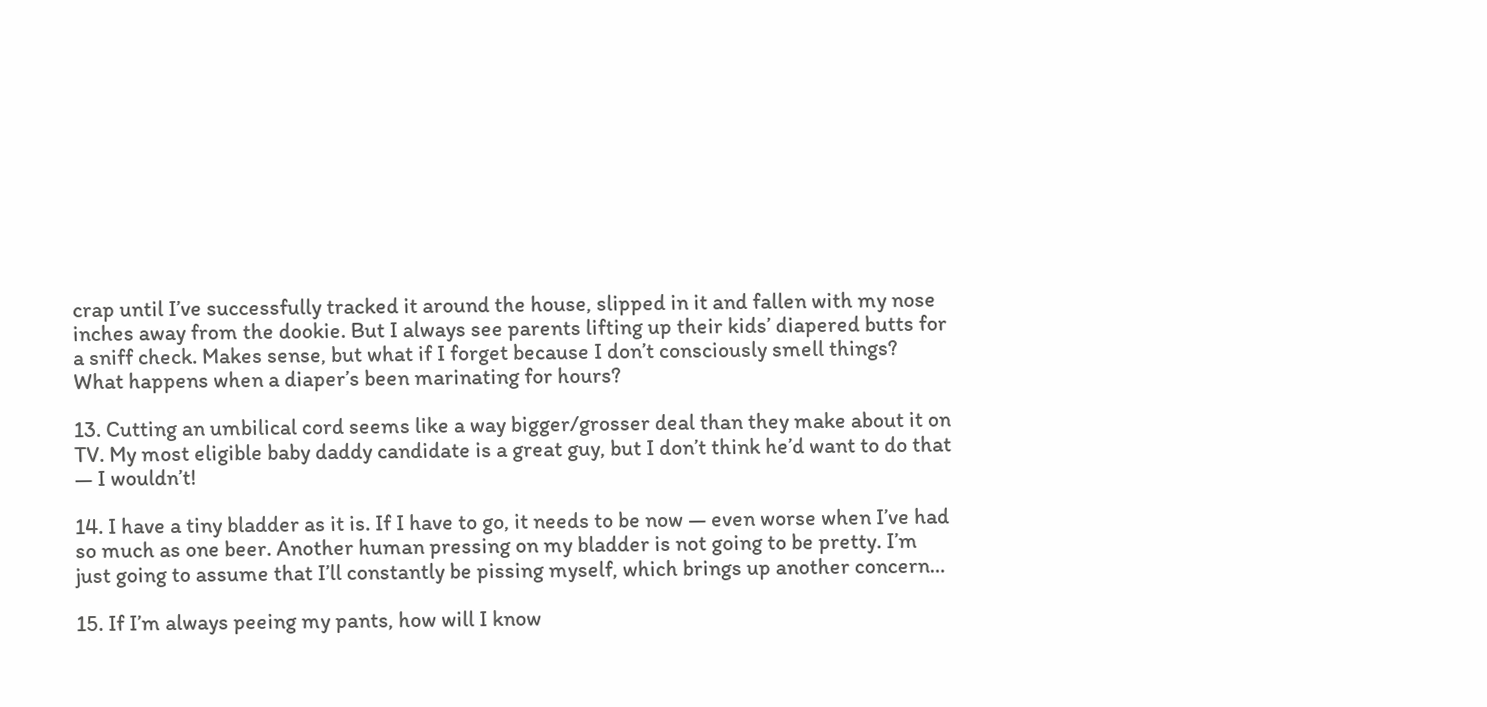crap until I’ve successfully tracked it around the house, slipped in it and fallen with my nose inches away from the dookie. But I always see parents lifting up their kids’ diapered butts for a sniff check. Makes sense, but what if I forget because I don’t consciously smell things? What happens when a diaper’s been marinating for hours?

13. Cutting an umbilical cord seems like a way bigger/grosser deal than they make about it on TV. My most eligible baby daddy candidate is a great guy, but I don’t think he’d want to do that — I wouldn’t!

14. I have a tiny bladder as it is. If I have to go, it needs to be now — even worse when I’ve had so much as one beer. Another human pressing on my bladder is not going to be pretty. I’m just going to assume that I’ll constantly be pissing myself, which brings up another concern…

15. If I’m always peeing my pants, how will I know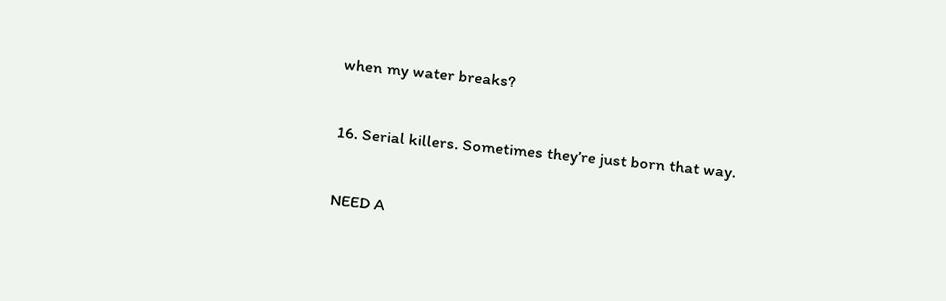when my water breaks?

16. Serial killers. Sometimes they’re just born that way.

NEED A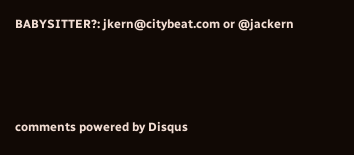BABYSITTER?: jkern@citybeat.com or @jackern



comments powered by Disqus